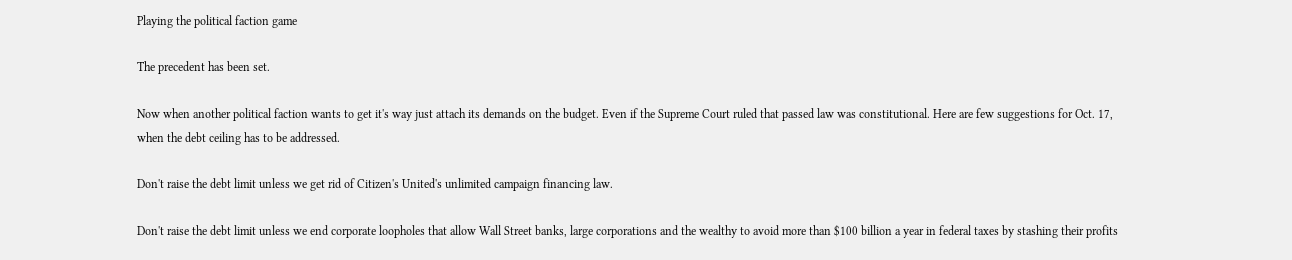Playing the political faction game

The precedent has been set.

Now when another political faction wants to get it's way just attach its demands on the budget. Even if the Supreme Court ruled that passed law was constitutional. Here are few suggestions for Oct. 17, when the debt ceiling has to be addressed.

Don't raise the debt limit unless we get rid of Citizen's United's unlimited campaign financing law.

Don't raise the debt limit unless we end corporate loopholes that allow Wall Street banks, large corporations and the wealthy to avoid more than $100 billion a year in federal taxes by stashing their profits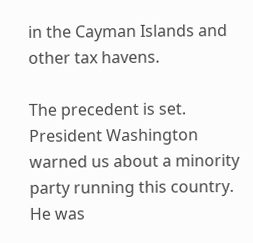in the Cayman Islands and other tax havens.

The precedent is set. President Washington warned us about a minority party running this country. He was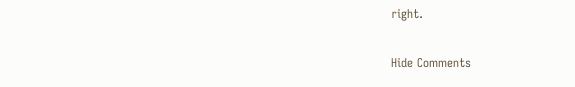right.

Hide Comments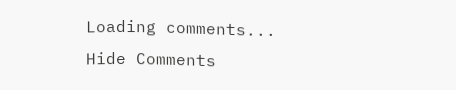Loading comments...
Hide Comments